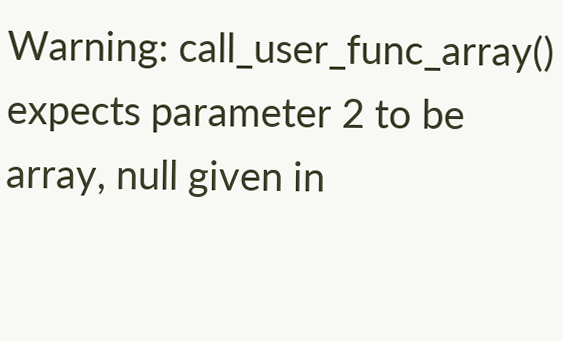Warning: call_user_func_array() expects parameter 2 to be array, null given in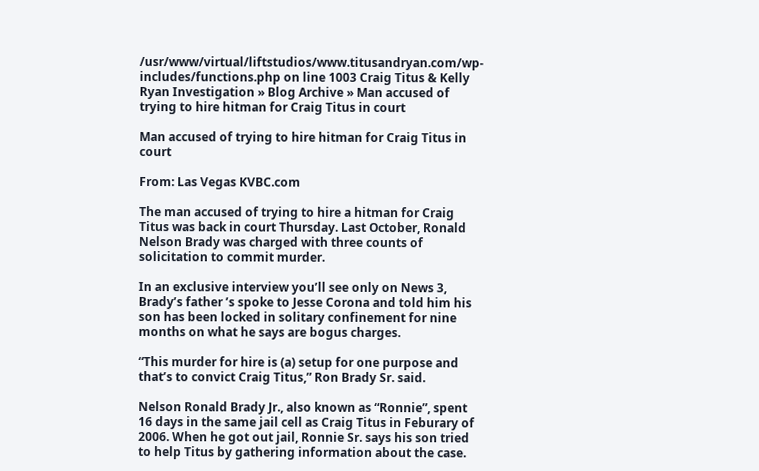/usr/www/virtual/liftstudios/www.titusandryan.com/wp-includes/functions.php on line 1003 Craig Titus & Kelly Ryan Investigation » Blog Archive » Man accused of trying to hire hitman for Craig Titus in court

Man accused of trying to hire hitman for Craig Titus in court

From: Las Vegas KVBC.com

The man accused of trying to hire a hitman for Craig Titus was back in court Thursday. Last October, Ronald Nelson Brady was charged with three counts of solicitation to commit murder.

In an exclusive interview you’ll see only on News 3, Brady’s father ’s spoke to Jesse Corona and told him his son has been locked in solitary confinement for nine months on what he says are bogus charges.

“This murder for hire is (a) setup for one purpose and that’s to convict Craig Titus,” Ron Brady Sr. said.

Nelson Ronald Brady Jr., also known as “Ronnie”, spent 16 days in the same jail cell as Craig Titus in Feburary of 2006. When he got out jail, Ronnie Sr. says his son tried to help Titus by gathering information about the case.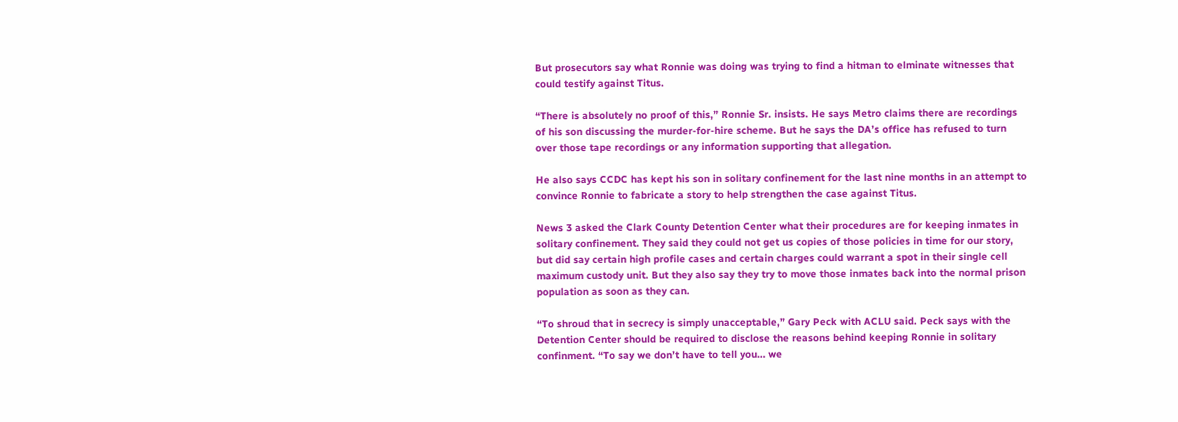But prosecutors say what Ronnie was doing was trying to find a hitman to elminate witnesses that could testify against Titus.

“There is absolutely no proof of this,” Ronnie Sr. insists. He says Metro claims there are recordings of his son discussing the murder-for-hire scheme. But he says the DA’s office has refused to turn over those tape recordings or any information supporting that allegation.

He also says CCDC has kept his son in solitary confinement for the last nine months in an attempt to convince Ronnie to fabricate a story to help strengthen the case against Titus.

News 3 asked the Clark County Detention Center what their procedures are for keeping inmates in solitary confinement. They said they could not get us copies of those policies in time for our story, but did say certain high profile cases and certain charges could warrant a spot in their single cell maximum custody unit. But they also say they try to move those inmates back into the normal prison population as soon as they can.

“To shroud that in secrecy is simply unacceptable,” Gary Peck with ACLU said. Peck says with the Detention Center should be required to disclose the reasons behind keeping Ronnie in solitary confinment. “To say we don’t have to tell you… we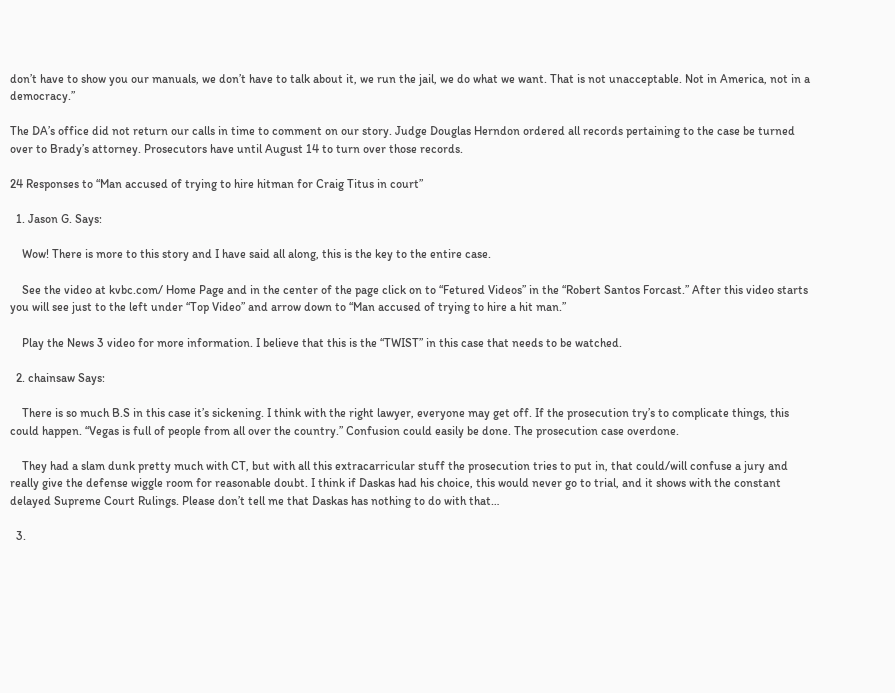don’t have to show you our manuals, we don’t have to talk about it, we run the jail, we do what we want. That is not unacceptable. Not in America, not in a democracy.”

The DA’s office did not return our calls in time to comment on our story. Judge Douglas Herndon ordered all records pertaining to the case be turned over to Brady’s attorney. Prosecutors have until August 14 to turn over those records.

24 Responses to “Man accused of trying to hire hitman for Craig Titus in court”

  1. Jason G. Says:

    Wow! There is more to this story and I have said all along, this is the key to the entire case.

    See the video at kvbc.com/ Home Page and in the center of the page click on to “Fetured Videos” in the “Robert Santos Forcast.” After this video starts you will see just to the left under “Top Video” and arrow down to “Man accused of trying to hire a hit man.”

    Play the News 3 video for more information. I believe that this is the “TWIST” in this case that needs to be watched.

  2. chainsaw Says:

    There is so much B.S in this case it’s sickening. I think with the right lawyer, everyone may get off. If the prosecution try’s to complicate things, this could happen. “Vegas is full of people from all over the country.” Confusion could easily be done. The prosecution case overdone.

    They had a slam dunk pretty much with CT, but with all this extracarricular stuff the prosecution tries to put in, that could/will confuse a jury and really give the defense wiggle room for reasonable doubt. I think if Daskas had his choice, this would never go to trial, and it shows with the constant delayed Supreme Court Rulings. Please don’t tell me that Daskas has nothing to do with that…

  3.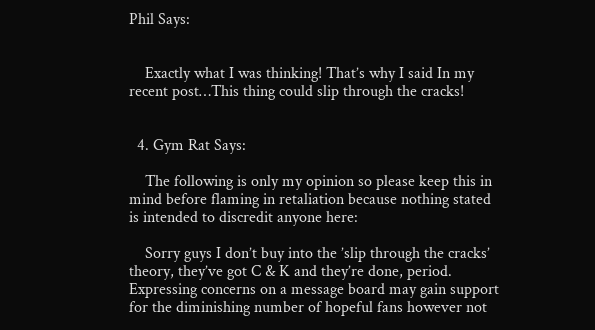Phil Says:


    Exactly what I was thinking! That’s why I said In my recent post…This thing could slip through the cracks!


  4. Gym Rat Says:

    The following is only my opinion so please keep this in mind before flaming in retaliation because nothing stated is intended to discredit anyone here:

    Sorry guys I don’t buy into the ’slip through the cracks’ theory, they’ve got C & K and they’re done, period. Expressing concerns on a message board may gain support for the diminishing number of hopeful fans however not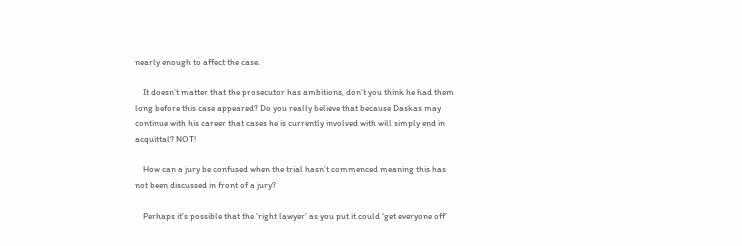nearly enough to affect the case.

    It doesn’t matter that the prosecutor has ambitions, don’t you think he had them long before this case appeared? Do you really believe that because Daskas may continue with his career that cases he is currently involved with will simply end in acquittal? NOT!

    How can a jury be confused when the trial hasn’t commenced meaning this has not been discussed in front of a jury?

    Perhaps it’s possible that the ‘right lawyer’ as you put it could ‘get everyone off’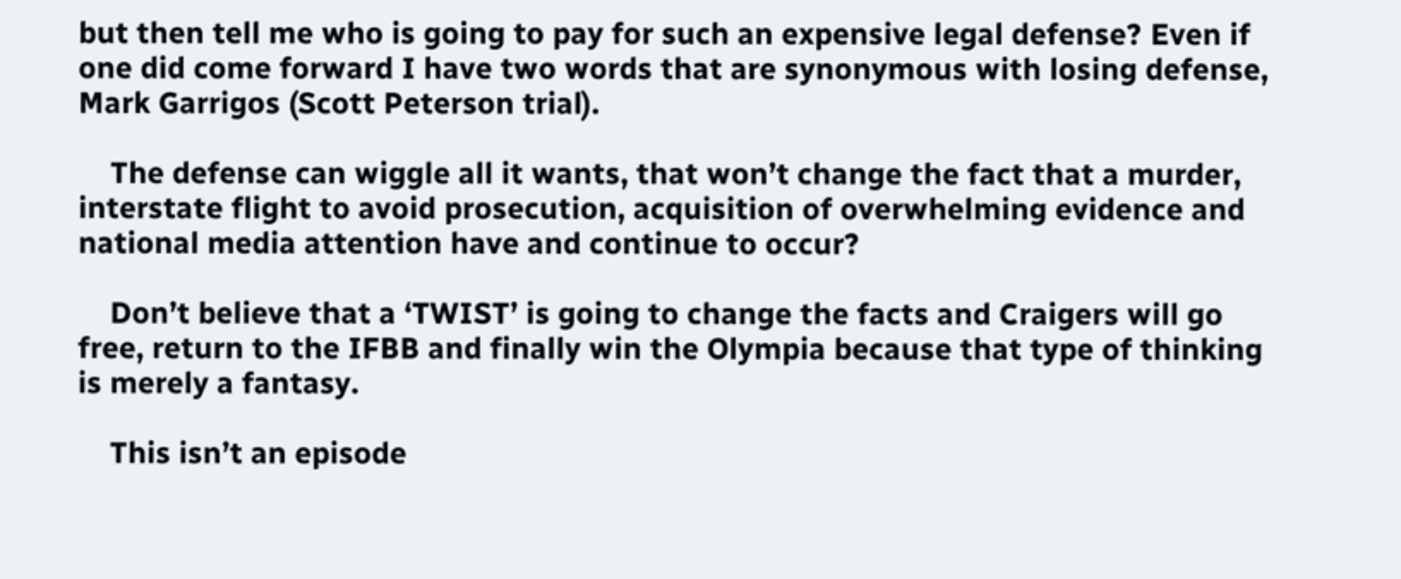but then tell me who is going to pay for such an expensive legal defense? Even if one did come forward I have two words that are synonymous with losing defense, Mark Garrigos (Scott Peterson trial).

    The defense can wiggle all it wants, that won’t change the fact that a murder, interstate flight to avoid prosecution, acquisition of overwhelming evidence and national media attention have and continue to occur?

    Don’t believe that a ‘TWIST’ is going to change the facts and Craigers will go free, return to the IFBB and finally win the Olympia because that type of thinking is merely a fantasy.

    This isn’t an episode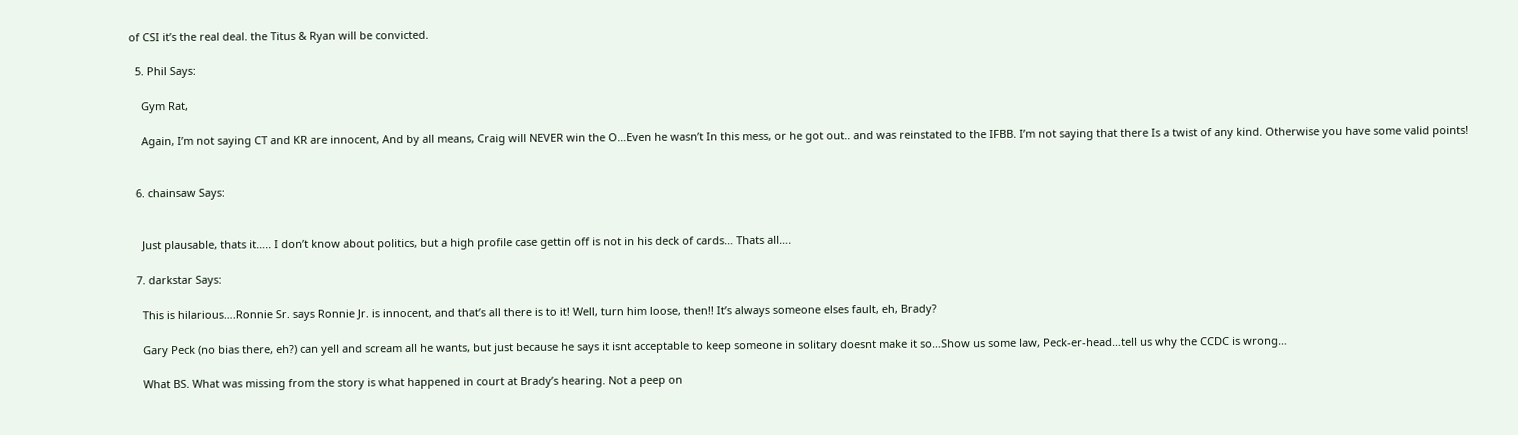of CSI it’s the real deal. the Titus & Ryan will be convicted.

  5. Phil Says:

    Gym Rat,

    Again, I’m not saying CT and KR are innocent, And by all means, Craig will NEVER win the O…Even he wasn’t In this mess, or he got out.. and was reinstated to the IFBB. I’m not saying that there Is a twist of any kind. Otherwise you have some valid points!


  6. chainsaw Says:


    Just plausable, thats it….. I don’t know about politics, but a high profile case gettin off is not in his deck of cards… Thats all….

  7. darkstar Says:

    This is hilarious….Ronnie Sr. says Ronnie Jr. is innocent, and that’s all there is to it! Well, turn him loose, then!! It’s always someone elses fault, eh, Brady?

    Gary Peck (no bias there, eh?) can yell and scream all he wants, but just because he says it isnt acceptable to keep someone in solitary doesnt make it so…Show us some law, Peck-er-head…tell us why the CCDC is wrong…

    What BS. What was missing from the story is what happened in court at Brady’s hearing. Not a peep on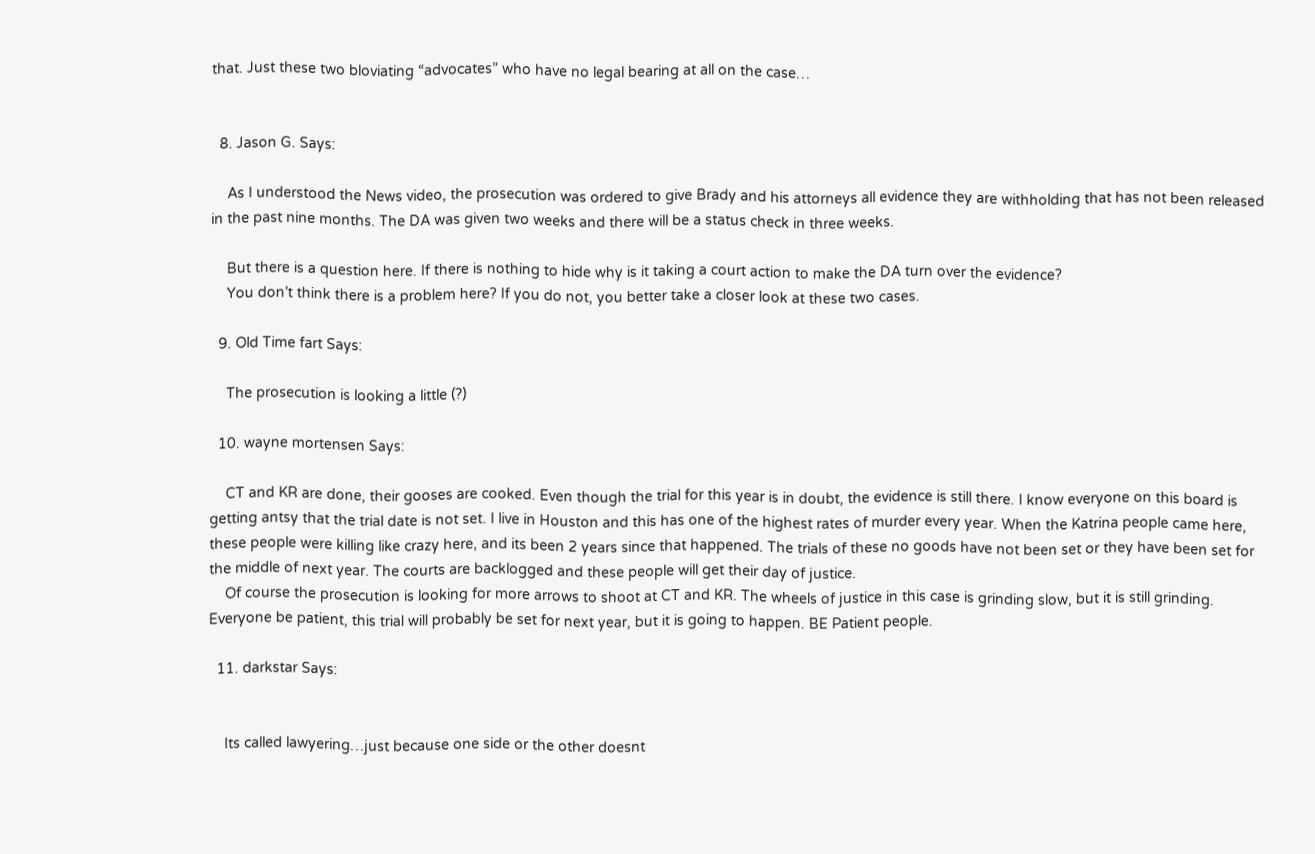that. Just these two bloviating “advocates” who have no legal bearing at all on the case…


  8. Jason G. Says:

    As I understood the News video, the prosecution was ordered to give Brady and his attorneys all evidence they are withholding that has not been released in the past nine months. The DA was given two weeks and there will be a status check in three weeks.

    But there is a question here. If there is nothing to hide why is it taking a court action to make the DA turn over the evidence?
    You don’t think there is a problem here? If you do not, you better take a closer look at these two cases.

  9. Old Time fart Says:

    The prosecution is looking a little (?)

  10. wayne mortensen Says:

    CT and KR are done, their gooses are cooked. Even though the trial for this year is in doubt, the evidence is still there. I know everyone on this board is getting antsy that the trial date is not set. I live in Houston and this has one of the highest rates of murder every year. When the Katrina people came here, these people were killing like crazy here, and its been 2 years since that happened. The trials of these no goods have not been set or they have been set for the middle of next year. The courts are backlogged and these people will get their day of justice.
    Of course the prosecution is looking for more arrows to shoot at CT and KR. The wheels of justice in this case is grinding slow, but it is still grinding. Everyone be patient, this trial will probably be set for next year, but it is going to happen. BE Patient people.

  11. darkstar Says:


    Its called lawyering…just because one side or the other doesnt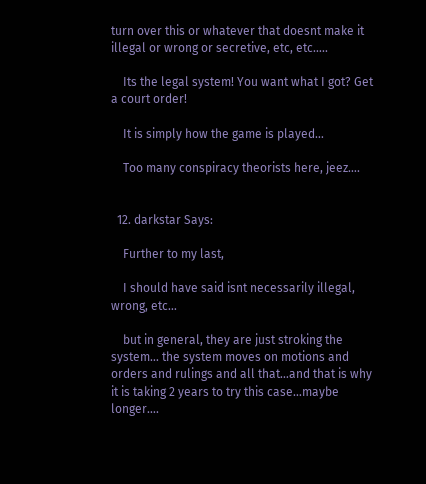turn over this or whatever that doesnt make it illegal or wrong or secretive, etc, etc…..

    Its the legal system! You want what I got? Get a court order!

    It is simply how the game is played…

    Too many conspiracy theorists here, jeez….


  12. darkstar Says:

    Further to my last,

    I should have said isnt necessarily illegal, wrong, etc…

    but in general, they are just stroking the system… the system moves on motions and orders and rulings and all that…and that is why it is taking 2 years to try this case…maybe longer….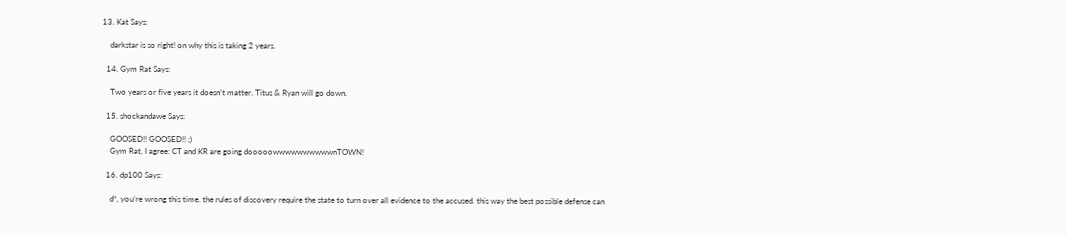13. Kat Says:

    darkstar is so right! on why this is taking 2 years.

  14. Gym Rat Says:

    Two years or five years it doesn’t matter. Titus & Ryan will go down.

  15. shockandawe Says:

    GOOSED!! GOOSED!! ;)
    Gym Rat, I agree: CT and KR are going dooooowwwwwwwwwwnTOWN!

  16. dp100 Says:

    d*, you’re wrong this time. the rules of discovery require the state to turn over all evidence to the accused. this way the best possible defense can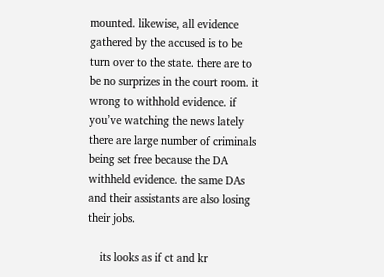mounted. likewise, all evidence gathered by the accused is to be turn over to the state. there are to be no surprizes in the court room. it wrong to withhold evidence. if you’ve watching the news lately there are large number of criminals being set free because the DA withheld evidence. the same DAs and their assistants are also losing their jobs.

    its looks as if ct and kr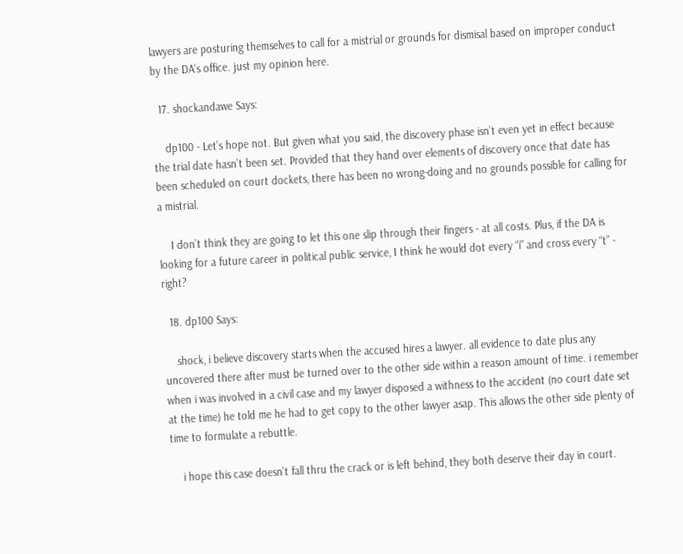lawyers are posturing themselves to call for a mistrial or grounds for dismisal based on improper conduct by the DA’s office. just my opinion here.

  17. shockandawe Says:

    dp100 - Let’s hope not. But given what you said, the discovery phase isn’t even yet in effect because the trial date hasn’t been set. Provided that they hand over elements of discovery once that date has been scheduled on court dockets, there has been no wrong-doing and no grounds possible for calling for a mistrial.

    I don’t think they are going to let this one slip through their fingers - at all costs. Plus, if the DA is looking for a future career in political public service, I think he would dot every “i” and cross every “t” - right?

  18. dp100 Says:

    shock, i believe discovery starts when the accused hires a lawyer. all evidence to date plus any uncovered there after must be turned over to the other side within a reason amount of time. i remember when i was involved in a civil case and my lawyer disposed a withness to the accident (no court date set at the time) he told me he had to get copy to the other lawyer asap. This allows the other side plenty of time to formulate a rebuttle.

    i hope this case doesn’t fall thru the crack or is left behind, they both deserve their day in court.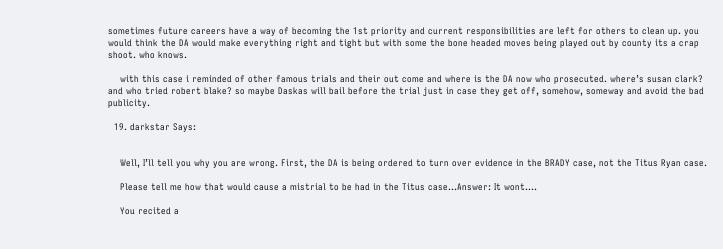sometimes future careers have a way of becoming the 1st priority and current responsibilities are left for others to clean up. you would think the DA would make everything right and tight but with some the bone headed moves being played out by county its a crap shoot. who knows.

    with this case i reminded of other famous trials and their out come and where is the DA now who prosecuted. where’s susan clark? and who tried robert blake? so maybe Daskas will bail before the trial just in case they get off, somehow, someway and avoid the bad publicity.

  19. darkstar Says:


    Well, I’ll tell you why you are wrong. First, the DA is being ordered to turn over evidence in the BRADY case, not the Titus Ryan case.

    Please tell me how that would cause a mistrial to be had in the Titus case…Answer: It wont….

    You recited a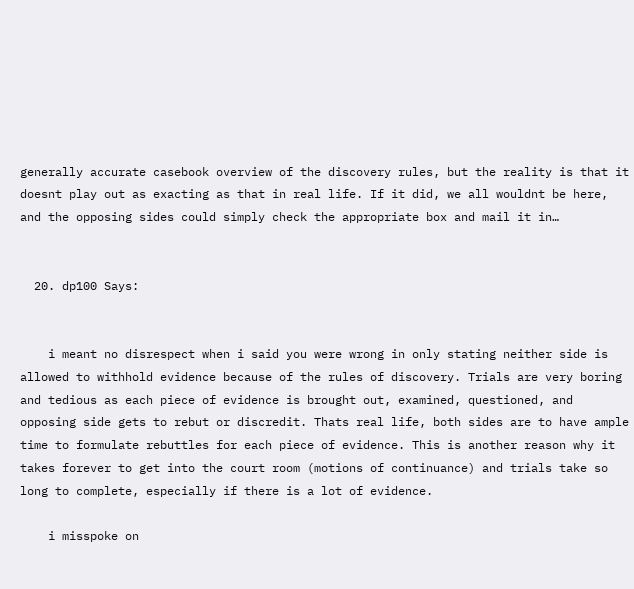generally accurate casebook overview of the discovery rules, but the reality is that it doesnt play out as exacting as that in real life. If it did, we all wouldnt be here, and the opposing sides could simply check the appropriate box and mail it in…


  20. dp100 Says:


    i meant no disrespect when i said you were wrong in only stating neither side is allowed to withhold evidence because of the rules of discovery. Trials are very boring and tedious as each piece of evidence is brought out, examined, questioned, and opposing side gets to rebut or discredit. Thats real life, both sides are to have ample time to formulate rebuttles for each piece of evidence. This is another reason why it takes forever to get into the court room (motions of continuance) and trials take so long to complete, especially if there is a lot of evidence.

    i misspoke on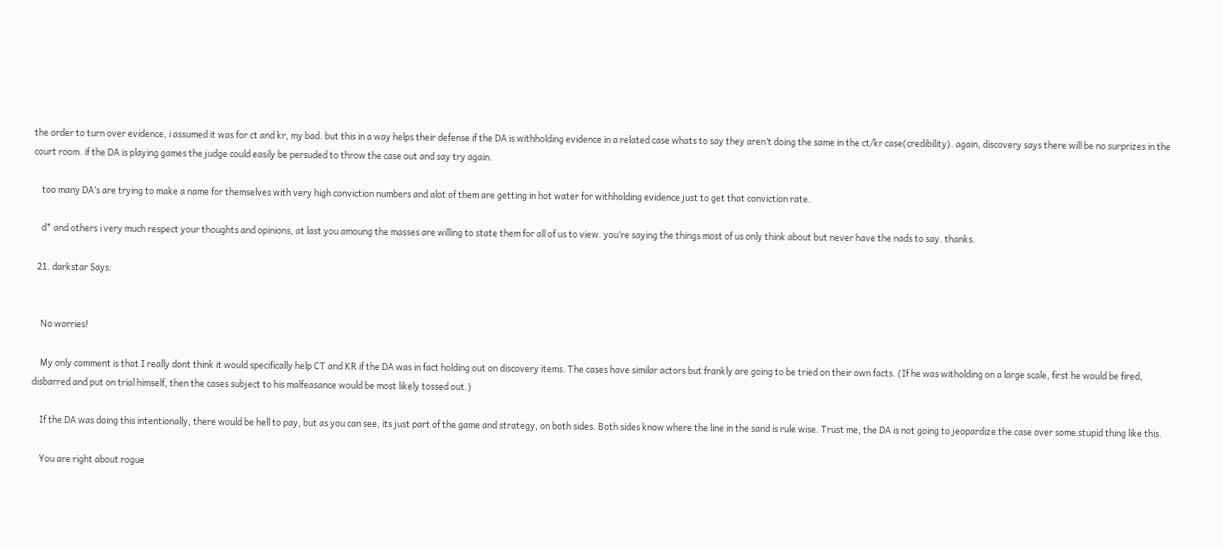the order to turn over evidence, i assumed it was for ct and kr, my bad. but this in a way helps their defense if the DA is withholding evidence in a related case whats to say they aren’t doing the same in the ct/kr case(credibility). again, discovery says there will be no surprizes in the court room. if the DA is playing games the judge could easily be persuded to throw the case out and say try again.

    too many DA’s are trying to make a name for themselves with very high conviction numbers and alot of them are getting in hot water for withholding evidence just to get that conviction rate.

    d* and others i very much respect your thoughts and opinions, at last you amoung the masses are willing to state them for all of us to view. you’re saying the things most of us only think about but never have the nads to say. thanks.

  21. darkstar Says:


    No worries!

    My only comment is that I really dont think it would specifically help CT and KR if the DA was in fact holding out on discovery items. The cases have similar actors but frankly are going to be tried on their own facts. (If he was witholding on a large scale, first he would be fired, disbarred and put on trial himself, then the cases subject to his malfeasance would be most likely tossed out.)

    If the DA was doing this intentionally, there would be hell to pay, but as you can see, its just part of the game and strategy, on both sides. Both sides know where the line in the sand is rule wise. Trust me, the DA is not going to jeopardize the case over some stupid thing like this.

    You are right about rogue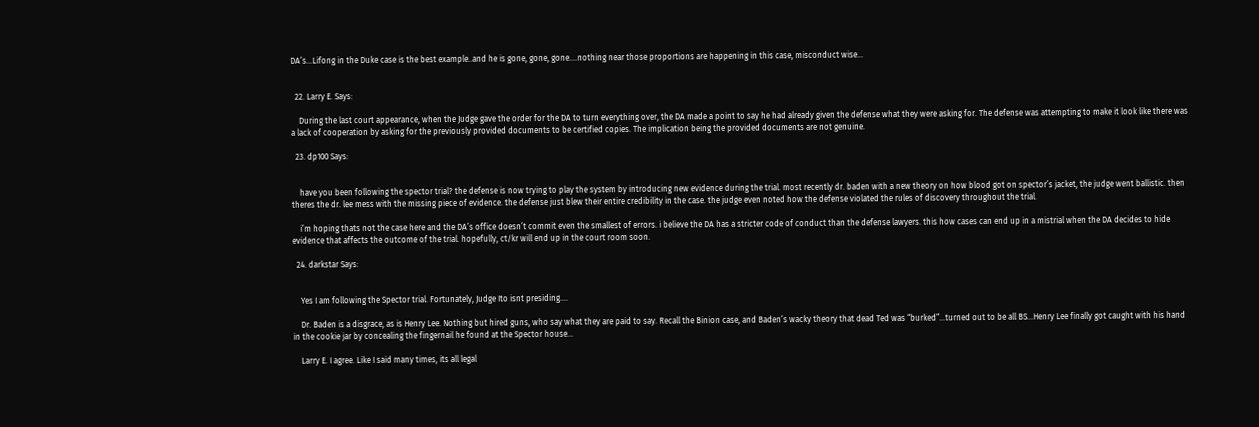DA’s…Lifong in the Duke case is the best example..and he is gone, gone, gone….nothing near those proportions are happening in this case, misconduct wise…


  22. Larry E. Says:

    During the last court appearance, when the Judge gave the order for the DA to turn everything over, the DA made a point to say he had already given the defense what they were asking for. The defense was attempting to make it look like there was a lack of cooperation by asking for the previously provided documents to be certified copies. The implication being the provided documents are not genuine.

  23. dp100 Says:


    have you been following the spector trial? the defense is now trying to play the system by introducing new evidence during the trial. most recently dr. baden with a new theory on how blood got on spector’s jacket, the judge went ballistic. then theres the dr. lee mess with the missing piece of evidence. the defense just blew their entire credibility in the case. the judge even noted how the defense violated the rules of discovery throughout the trial.

    i’m hoping thats not the case here and the DA’s office doesn’t commit even the smallest of errors. i believe the DA has a stricter code of conduct than the defense lawyers. this how cases can end up in a mistrial when the DA decides to hide evidence that affects the outcome of the trial. hopefully, ct/kr will end up in the court room soon.

  24. darkstar Says:


    Yes I am following the Spector trial. Fortunately, Judge Ito isnt presiding….

    Dr. Baden is a disgrace, as is Henry Lee. Nothing but hired guns, who say what they are paid to say. Recall the Binion case, and Baden’s wacky theory that dead Ted was “burked”…turned out to be all BS…Henry Lee finally got caught with his hand in the cookie jar by concealing the fingernail he found at the Spector house…

    Larry E. I agree. Like I said many times, its all legal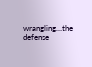wrangling…the defense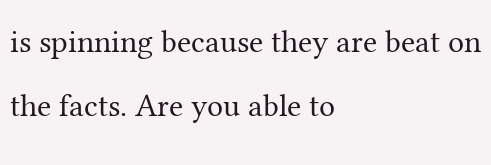is spinning because they are beat on the facts. Are you able to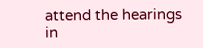attend the hearings in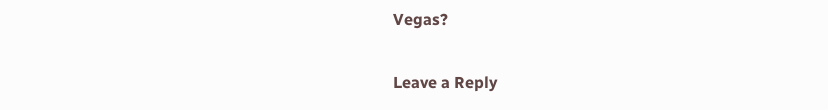Vegas?


Leave a Reply